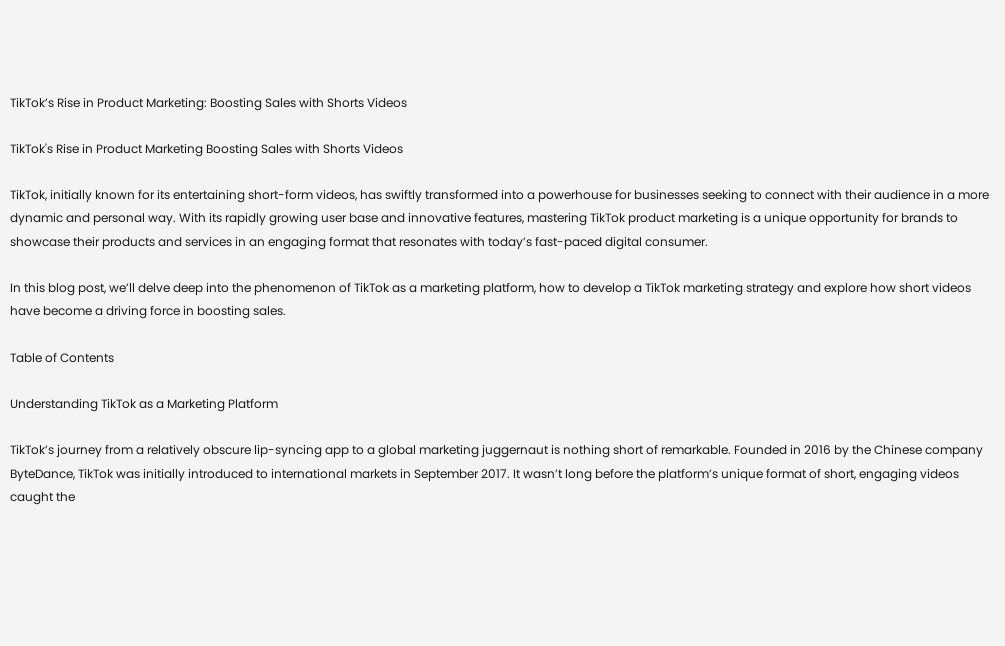TikTok’s Rise in Product Marketing: Boosting Sales with Shorts Videos

TikTok's Rise in Product Marketing Boosting Sales with Shorts Videos

TikTok, initially known for its entertaining short-form videos, has swiftly transformed into a powerhouse for businesses seeking to connect with their audience in a more dynamic and personal way. With its rapidly growing user base and innovative features, mastering TikTok product marketing is a unique opportunity for brands to showcase their products and services in an engaging format that resonates with today’s fast-paced digital consumer.

In this blog post, we’ll delve deep into the phenomenon of TikTok as a marketing platform, how to develop a TikTok marketing strategy and explore how short videos have become a driving force in boosting sales.

Table of Contents

Understanding TikTok as a Marketing Platform

TikTok’s journey from a relatively obscure lip-syncing app to a global marketing juggernaut is nothing short of remarkable. Founded in 2016 by the Chinese company ByteDance, TikTok was initially introduced to international markets in September 2017. It wasn’t long before the platform’s unique format of short, engaging videos caught the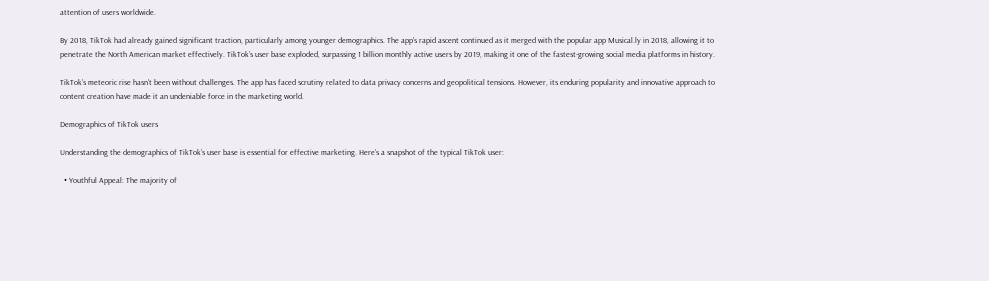attention of users worldwide.

By 2018, TikTok had already gained significant traction, particularly among younger demographics. The app’s rapid ascent continued as it merged with the popular app Musical.ly in 2018, allowing it to penetrate the North American market effectively. TikTok’s user base exploded, surpassing 1 billion monthly active users by 2019, making it one of the fastest-growing social media platforms in history.

TikTok’s meteoric rise hasn’t been without challenges. The app has faced scrutiny related to data privacy concerns and geopolitical tensions. However, its enduring popularity and innovative approach to content creation have made it an undeniable force in the marketing world.

Demographics of TikTok users

Understanding the demographics of TikTok’s user base is essential for effective marketing. Here’s a snapshot of the typical TikTok user:

  • Youthful Appeal: The majority of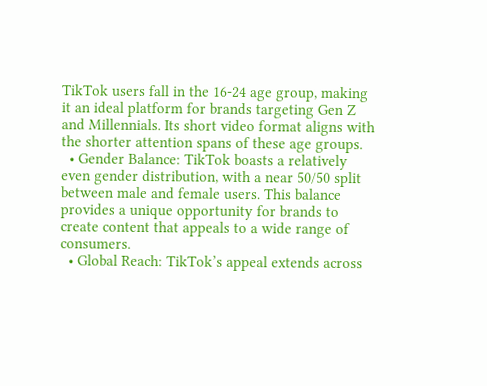TikTok users fall in the 16-24 age group, making it an ideal platform for brands targeting Gen Z and Millennials. Its short video format aligns with the shorter attention spans of these age groups.
  • Gender Balance: TikTok boasts a relatively even gender distribution, with a near 50/50 split between male and female users. This balance provides a unique opportunity for brands to create content that appeals to a wide range of consumers.
  • Global Reach: TikTok’s appeal extends across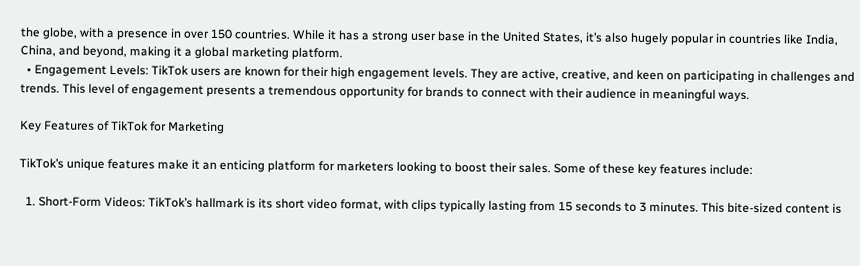the globe, with a presence in over 150 countries. While it has a strong user base in the United States, it’s also hugely popular in countries like India, China, and beyond, making it a global marketing platform.
  • Engagement Levels: TikTok users are known for their high engagement levels. They are active, creative, and keen on participating in challenges and trends. This level of engagement presents a tremendous opportunity for brands to connect with their audience in meaningful ways.

Key Features of TikTok for Marketing

TikTok’s unique features make it an enticing platform for marketers looking to boost their sales. Some of these key features include:

  1. Short-Form Videos: TikTok’s hallmark is its short video format, with clips typically lasting from 15 seconds to 3 minutes. This bite-sized content is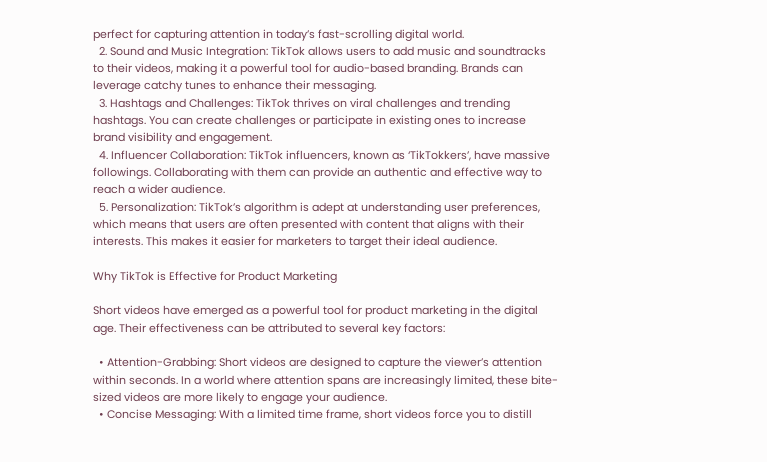perfect for capturing attention in today’s fast-scrolling digital world.
  2. Sound and Music Integration: TikTok allows users to add music and soundtracks to their videos, making it a powerful tool for audio-based branding. Brands can leverage catchy tunes to enhance their messaging.
  3. Hashtags and Challenges: TikTok thrives on viral challenges and trending hashtags. You can create challenges or participate in existing ones to increase brand visibility and engagement.
  4. Influencer Collaboration: TikTok influencers, known as ‘TikTokkers’, have massive followings. Collaborating with them can provide an authentic and effective way to reach a wider audience.
  5. Personalization: TikTok’s algorithm is adept at understanding user preferences, which means that users are often presented with content that aligns with their interests. This makes it easier for marketers to target their ideal audience.

Why TikTok is Effective for Product Marketing

Short videos have emerged as a powerful tool for product marketing in the digital age. Their effectiveness can be attributed to several key factors:

  • Attention-Grabbing: Short videos are designed to capture the viewer’s attention within seconds. In a world where attention spans are increasingly limited, these bite-sized videos are more likely to engage your audience.
  • Concise Messaging: With a limited time frame, short videos force you to distill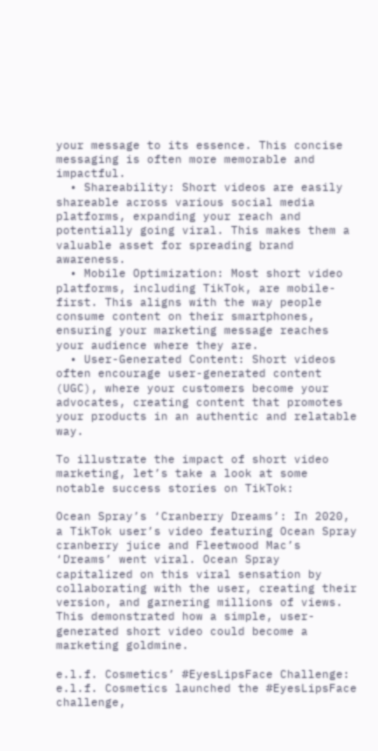your message to its essence. This concise messaging is often more memorable and impactful.
  • Shareability: Short videos are easily shareable across various social media platforms, expanding your reach and potentially going viral. This makes them a valuable asset for spreading brand awareness.
  • Mobile Optimization: Most short video platforms, including TikTok, are mobile-first. This aligns with the way people consume content on their smartphones, ensuring your marketing message reaches your audience where they are.
  • User-Generated Content: Short videos often encourage user-generated content (UGC), where your customers become your advocates, creating content that promotes your products in an authentic and relatable way.

To illustrate the impact of short video marketing, let’s take a look at some notable success stories on TikTok:

Ocean Spray’s ‘Cranberry Dreams’: In 2020, a TikTok user’s video featuring Ocean Spray cranberry juice and Fleetwood Mac’s ‘Dreams’ went viral. Ocean Spray capitalized on this viral sensation by collaborating with the user, creating their version, and garnering millions of views. This demonstrated how a simple, user-generated short video could become a marketing goldmine.

e.l.f. Cosmetics’ #EyesLipsFace Challenge: e.l.f. Cosmetics launched the #EyesLipsFace challenge,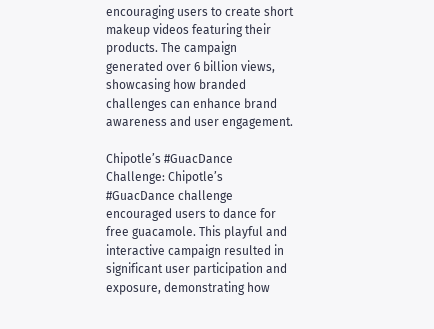encouraging users to create short makeup videos featuring their products. The campaign generated over 6 billion views, showcasing how branded challenges can enhance brand awareness and user engagement.

Chipotle’s #GuacDance Challenge: Chipotle’s #GuacDance challenge encouraged users to dance for free guacamole. This playful and interactive campaign resulted in significant user participation and exposure, demonstrating how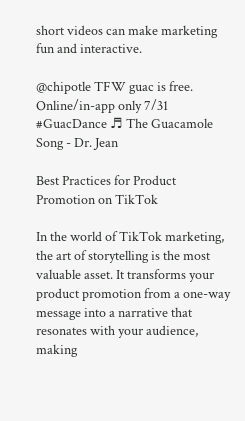short videos can make marketing fun and interactive.

@chipotle TFW guac is free. Online/in-app only 7/31 #GuacDance ♬ The Guacamole Song - Dr. Jean

Best Practices for Product Promotion on TikTok

In the world of TikTok marketing, the art of storytelling is the most valuable asset. It transforms your product promotion from a one-way message into a narrative that resonates with your audience, making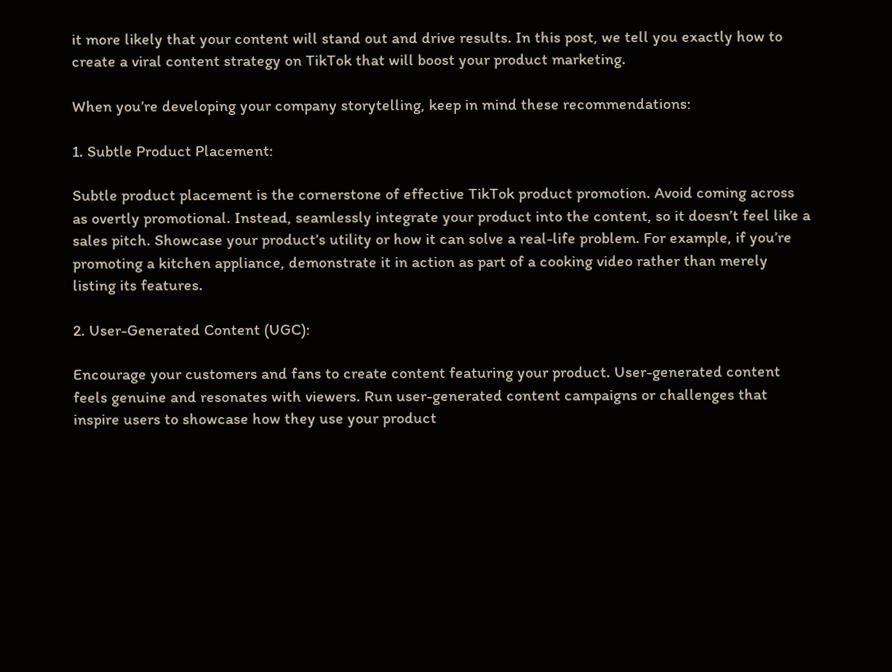it more likely that your content will stand out and drive results. In this post, we tell you exactly how to create a viral content strategy on TikTok that will boost your product marketing.

When you’re developing your company storytelling, keep in mind these recommendations:

1. Subtle Product Placement:

Subtle product placement is the cornerstone of effective TikTok product promotion. Avoid coming across as overtly promotional. Instead, seamlessly integrate your product into the content, so it doesn’t feel like a sales pitch. Showcase your product’s utility or how it can solve a real-life problem. For example, if you’re promoting a kitchen appliance, demonstrate it in action as part of a cooking video rather than merely listing its features.

2. User-Generated Content (UGC):

Encourage your customers and fans to create content featuring your product. User-generated content feels genuine and resonates with viewers. Run user-generated content campaigns or challenges that inspire users to showcase how they use your product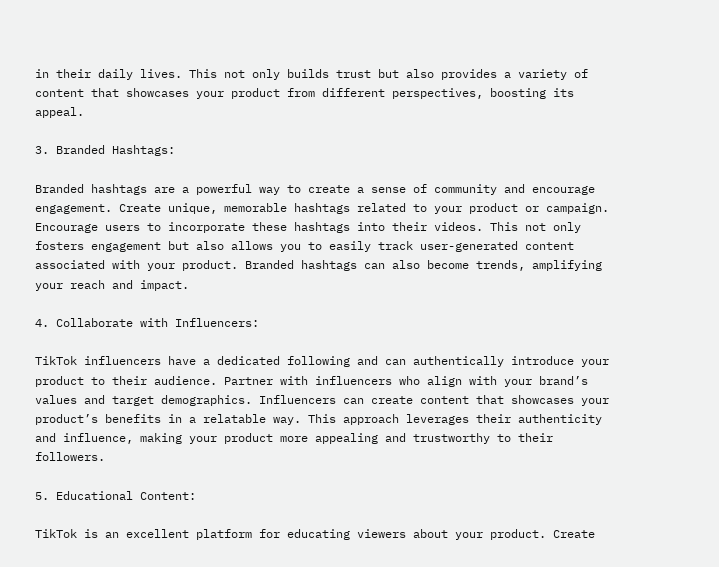in their daily lives. This not only builds trust but also provides a variety of content that showcases your product from different perspectives, boosting its appeal.

3. Branded Hashtags:

Branded hashtags are a powerful way to create a sense of community and encourage engagement. Create unique, memorable hashtags related to your product or campaign. Encourage users to incorporate these hashtags into their videos. This not only fosters engagement but also allows you to easily track user-generated content associated with your product. Branded hashtags can also become trends, amplifying your reach and impact.

4. Collaborate with Influencers:

TikTok influencers have a dedicated following and can authentically introduce your product to their audience. Partner with influencers who align with your brand’s values and target demographics. Influencers can create content that showcases your product’s benefits in a relatable way. This approach leverages their authenticity and influence, making your product more appealing and trustworthy to their followers.

5. Educational Content:

TikTok is an excellent platform for educating viewers about your product. Create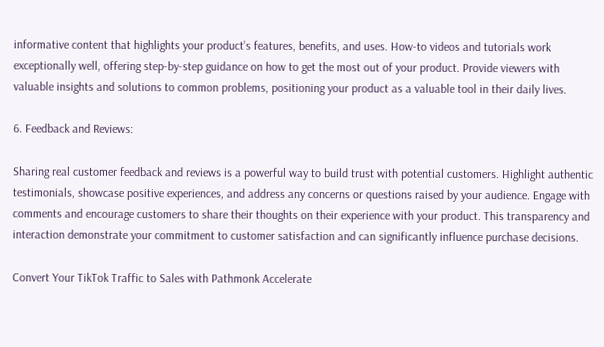informative content that highlights your product’s features, benefits, and uses. How-to videos and tutorials work exceptionally well, offering step-by-step guidance on how to get the most out of your product. Provide viewers with valuable insights and solutions to common problems, positioning your product as a valuable tool in their daily lives.

6. Feedback and Reviews:

Sharing real customer feedback and reviews is a powerful way to build trust with potential customers. Highlight authentic testimonials, showcase positive experiences, and address any concerns or questions raised by your audience. Engage with comments and encourage customers to share their thoughts on their experience with your product. This transparency and interaction demonstrate your commitment to customer satisfaction and can significantly influence purchase decisions.

Convert Your TikTok Traffic to Sales with Pathmonk Accelerate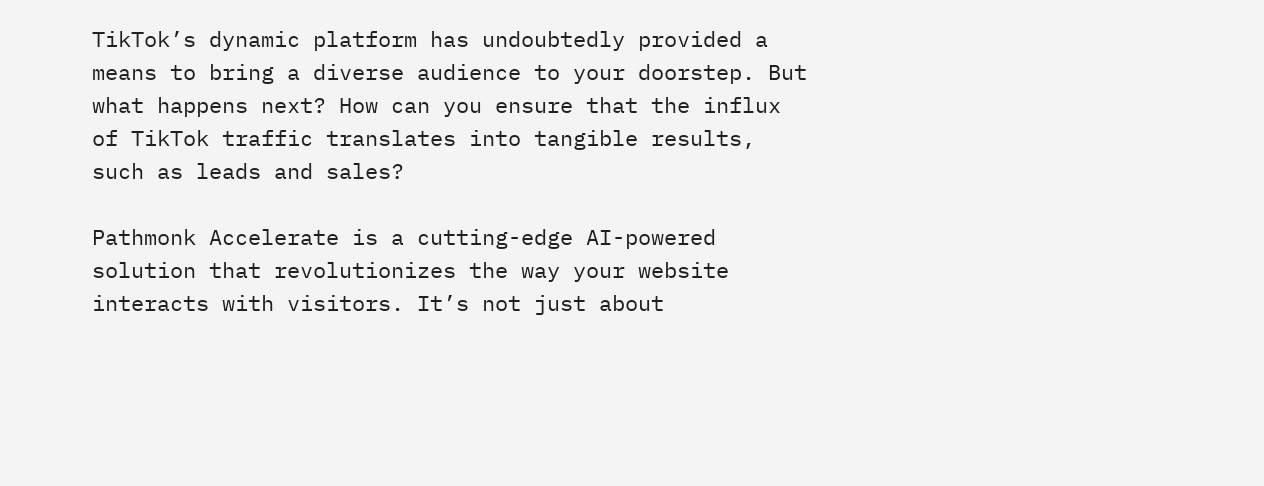TikTok’s dynamic platform has undoubtedly provided a means to bring a diverse audience to your doorstep. But what happens next? How can you ensure that the influx of TikTok traffic translates into tangible results, such as leads and sales?

Pathmonk Accelerate is a cutting-edge AI-powered solution that revolutionizes the way your website interacts with visitors. It’s not just about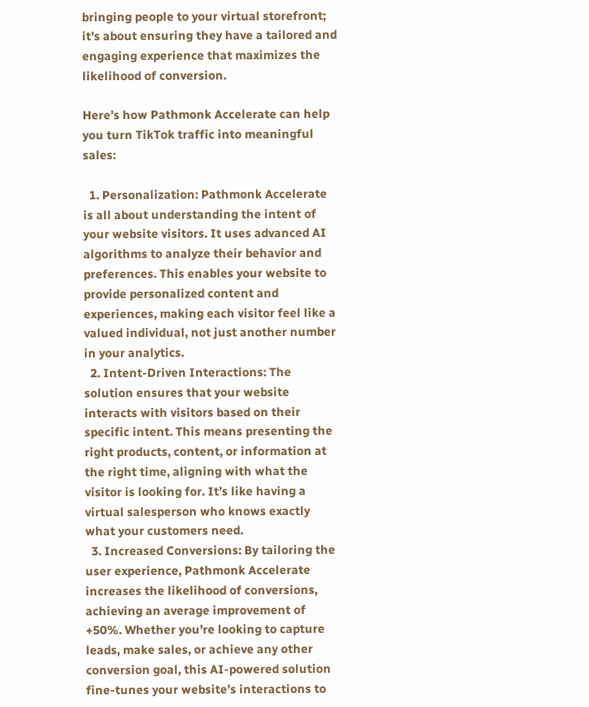bringing people to your virtual storefront; it’s about ensuring they have a tailored and engaging experience that maximizes the likelihood of conversion.

Here’s how Pathmonk Accelerate can help you turn TikTok traffic into meaningful sales:

  1. Personalization: Pathmonk Accelerate is all about understanding the intent of your website visitors. It uses advanced AI algorithms to analyze their behavior and preferences. This enables your website to provide personalized content and experiences, making each visitor feel like a valued individual, not just another number in your analytics.
  2. Intent-Driven Interactions: The solution ensures that your website interacts with visitors based on their specific intent. This means presenting the right products, content, or information at the right time, aligning with what the visitor is looking for. It’s like having a virtual salesperson who knows exactly what your customers need.
  3. Increased Conversions: By tailoring the user experience, Pathmonk Accelerate increases the likelihood of conversions, achieving an average improvement of +50%. Whether you’re looking to capture leads, make sales, or achieve any other conversion goal, this AI-powered solution fine-tunes your website’s interactions to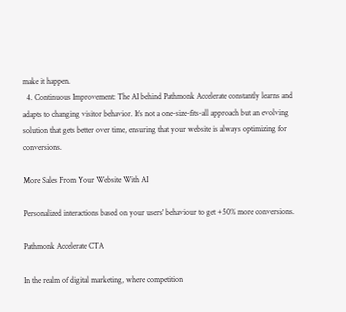make it happen.
  4. Continuous Improvement: The AI behind Pathmonk Accelerate constantly learns and adapts to changing visitor behavior. It’s not a one-size-fits-all approach but an evolving solution that gets better over time, ensuring that your website is always optimizing for conversions.

More Sales From Your Website With AI

Personalized interactions based on your users' behaviour to get +50% more conversions.

Pathmonk Accelerate CTA

In the realm of digital marketing, where competition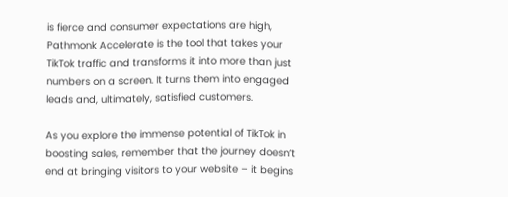is fierce and consumer expectations are high, Pathmonk Accelerate is the tool that takes your TikTok traffic and transforms it into more than just numbers on a screen. It turns them into engaged leads and, ultimately, satisfied customers.

As you explore the immense potential of TikTok in boosting sales, remember that the journey doesn’t end at bringing visitors to your website – it begins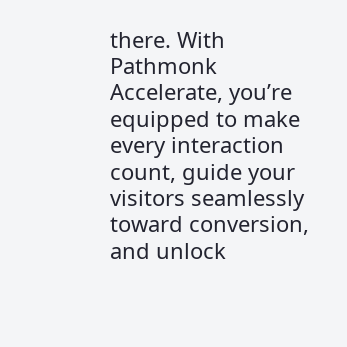there. With Pathmonk Accelerate, you’re equipped to make every interaction count, guide your visitors seamlessly toward conversion, and unlock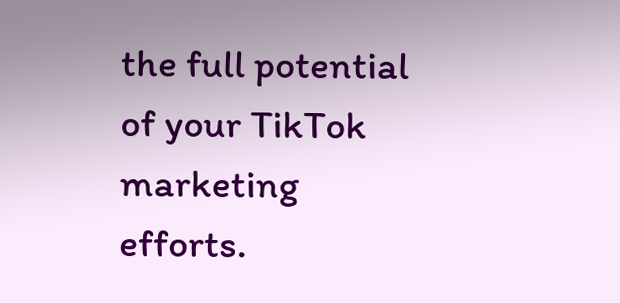the full potential of your TikTok marketing efforts.